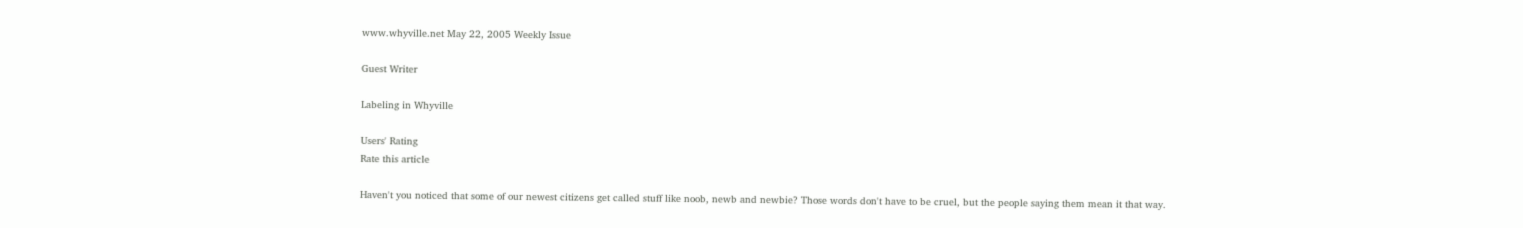www.whyville.net May 22, 2005 Weekly Issue

Guest Writer

Labeling in Whyville

Users' Rating
Rate this article

Haven't you noticed that some of our newest citizens get called stuff like noob, newb and newbie? Those words don't have to be cruel, but the people saying them mean it that way.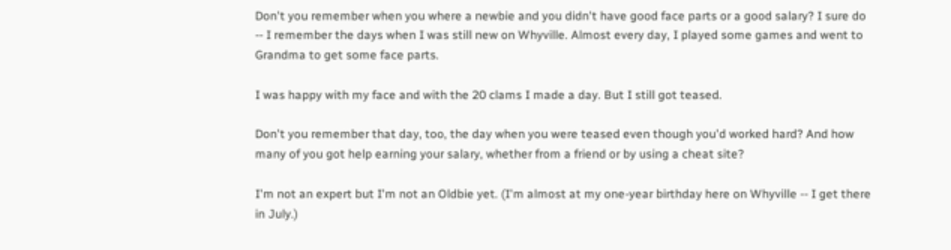Don't you remember when you where a newbie and you didn't have good face parts or a good salary? I sure do -- I remember the days when I was still new on Whyville. Almost every day, I played some games and went to Grandma to get some face parts.

I was happy with my face and with the 20 clams I made a day. But I still got teased.

Don't you remember that day, too, the day when you were teased even though you'd worked hard? And how many of you got help earning your salary, whether from a friend or by using a cheat site?

I'm not an expert but I'm not an Oldbie yet. (I'm almost at my one-year birthday here on Whyville -- I get there in July.)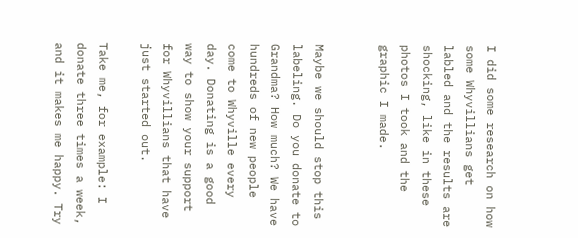I did some research on how some Whyvillians get labled and the results are shocking, like in these photos I took and the graphic I made.


Maybe we should stop this labeling. Do you donate to Grandma? How much? We have hundreds of new people come to Whyville every day. Donating is a good way to show your support for Whyvillians that have just started out.

Take me, for example: I donate three times a week, and it makes me happy. Try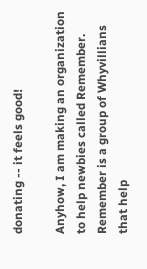donating -- it feels good!

Anyhow, I am making an organization to help newbies called Remember. Remember is a group of Whyvillians that help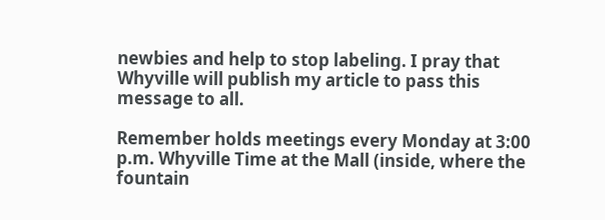newbies and help to stop labeling. I pray that Whyville will publish my article to pass this message to all.

Remember holds meetings every Monday at 3:00 p.m. Whyville Time at the Mall (inside, where the fountain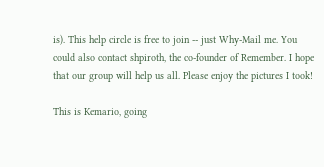is). This help circle is free to join -- just Why-Mail me. You could also contact shpiroth, the co-founder of Remember. I hope that our group will help us all. Please enjoy the pictures I took!

This is Kemario, going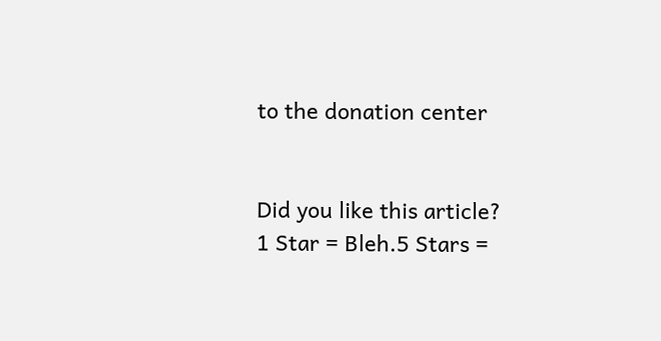to the donation center


Did you like this article?
1 Star = Bleh.5 Stars =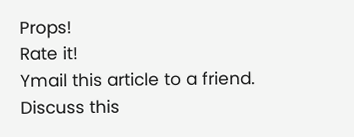Props!
Rate it!
Ymail this article to a friend.
Discuss this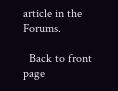article in the Forums.

  Back to front page